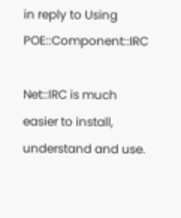in reply to Using POE::Component::IRC

Net::IRC is much easier to install, understand and use.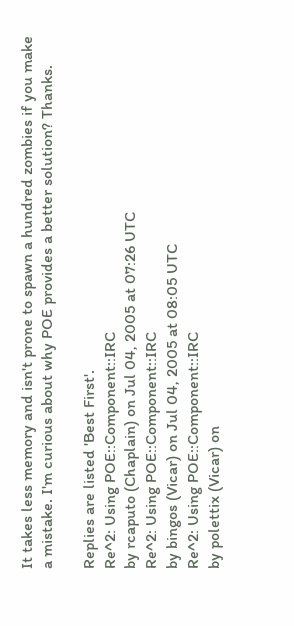It takes less memory and isn't prone to spawn a hundred zombies if you make a mistake. I'm curious about why POE provides a better solution? Thanks.

Replies are listed 'Best First'.
Re^2: Using POE::Component::IRC
by rcaputo (Chaplain) on Jul 04, 2005 at 07:26 UTC
Re^2: Using POE::Component::IRC
by bingos (Vicar) on Jul 04, 2005 at 08:05 UTC
Re^2: Using POE::Component::IRC
by polettix (Vicar) on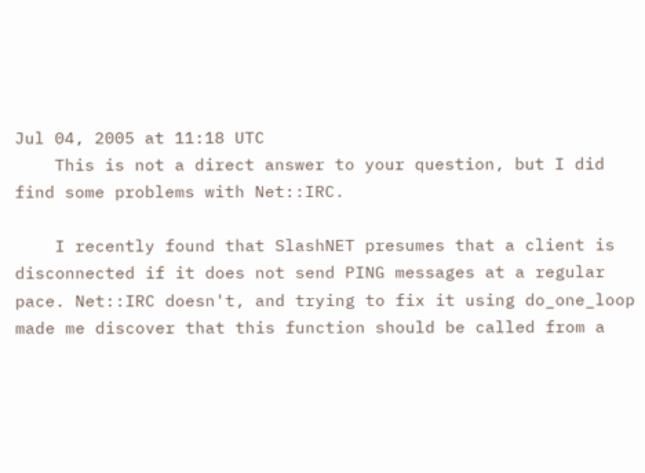Jul 04, 2005 at 11:18 UTC
    This is not a direct answer to your question, but I did find some problems with Net::IRC.

    I recently found that SlashNET presumes that a client is disconnected if it does not send PING messages at a regular pace. Net::IRC doesn't, and trying to fix it using do_one_loop made me discover that this function should be called from a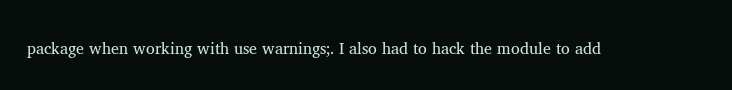package when working with use warnings;. I also had to hack the module to add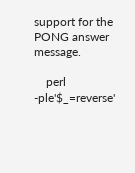support for the PONG answer message.

    perl -ple'$_=reverse'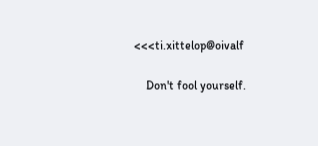<<<ti.xittelop@oivalf

    Don't fool yourself.